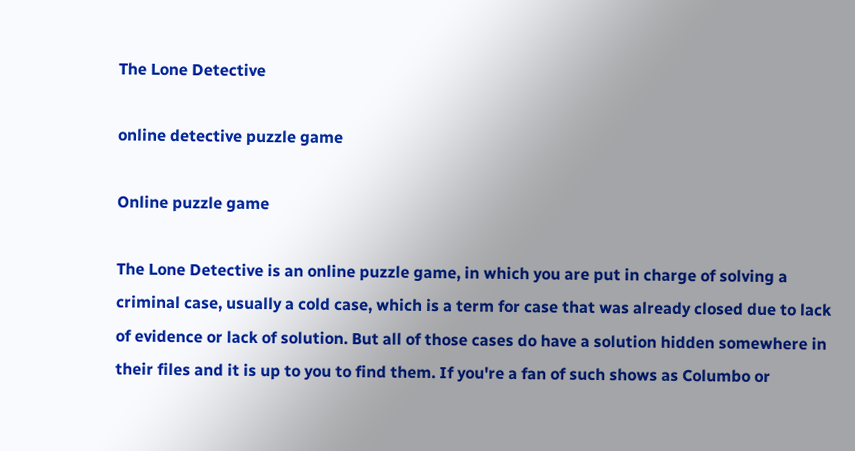The Lone Detective

online detective puzzle game

Online puzzle game

The Lone Detective is an online puzzle game, in which you are put in charge of solving a criminal case, usually a cold case, which is a term for case that was already closed due to lack of evidence or lack of solution. But all of those cases do have a solution hidden somewhere in their files and it is up to you to find them. If you're a fan of such shows as Columbo or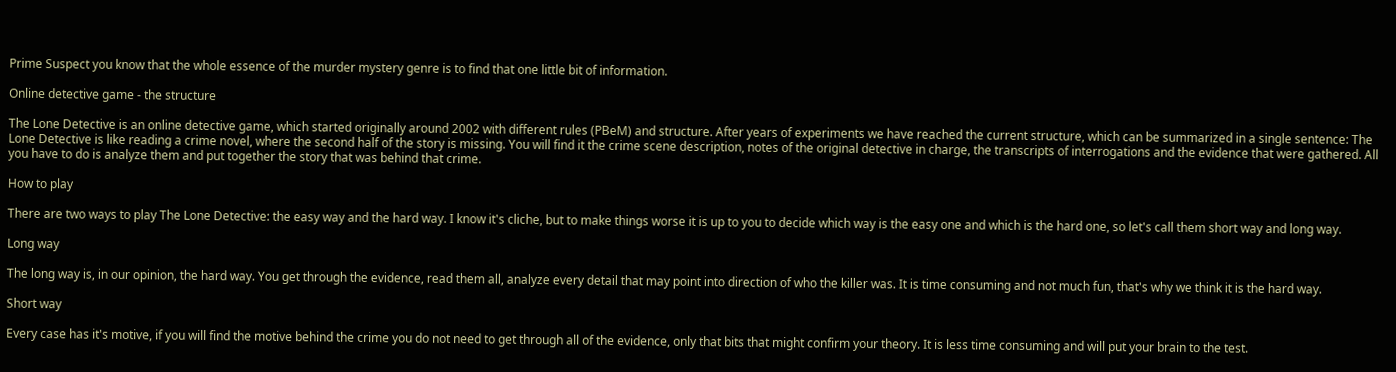Prime Suspect you know that the whole essence of the murder mystery genre is to find that one little bit of information.

Online detective game - the structure

The Lone Detective is an online detective game, which started originally around 2002 with different rules (PBeM) and structure. After years of experiments we have reached the current structure, which can be summarized in a single sentence: The Lone Detective is like reading a crime novel, where the second half of the story is missing. You will find it the crime scene description, notes of the original detective in charge, the transcripts of interrogations and the evidence that were gathered. All you have to do is analyze them and put together the story that was behind that crime.

How to play

There are two ways to play The Lone Detective: the easy way and the hard way. I know it's cliche, but to make things worse it is up to you to decide which way is the easy one and which is the hard one, so let's call them short way and long way.

Long way

The long way is, in our opinion, the hard way. You get through the evidence, read them all, analyze every detail that may point into direction of who the killer was. It is time consuming and not much fun, that's why we think it is the hard way.

Short way

Every case has it's motive, if you will find the motive behind the crime you do not need to get through all of the evidence, only that bits that might confirm your theory. It is less time consuming and will put your brain to the test.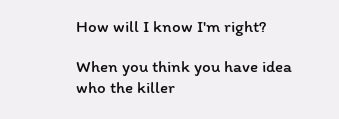How will I know I'm right?

When you think you have idea who the killer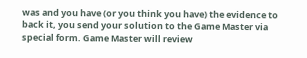was and you have (or you think you have) the evidence to back it, you send your solution to the Game Master via special form. Game Master will review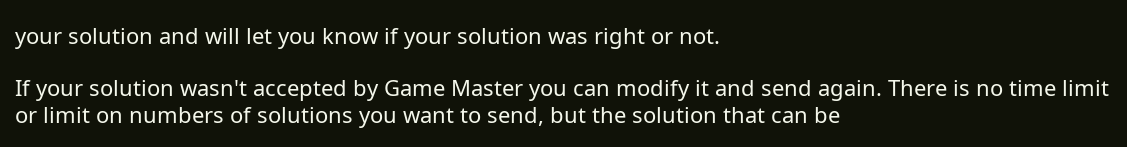your solution and will let you know if your solution was right or not.

If your solution wasn't accepted by Game Master you can modify it and send again. There is no time limit or limit on numbers of solutions you want to send, but the solution that can be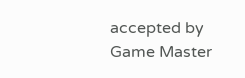accepted by Game Master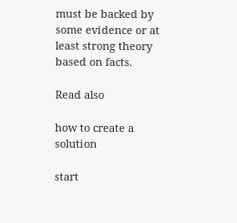must be backed by some evidence or at least strong theory based on facts.

Read also

how to create a solution

start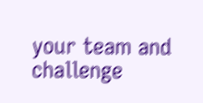your team and challenge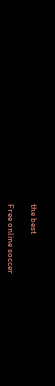the best

Free online soccer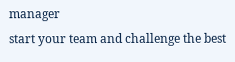manager
start your team and challenge the best